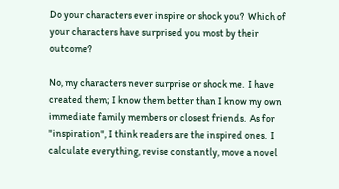Do your characters ever inspire or shock you?  Which of your characters have surprised you most by their outcome?

No, my characters never surprise or shock me.  I have created them; I know them better than I know my own immediate family members or closest friends.  As for "inspiration", I think readers are the inspired ones.  I calculate everything, revise constantly, move a novel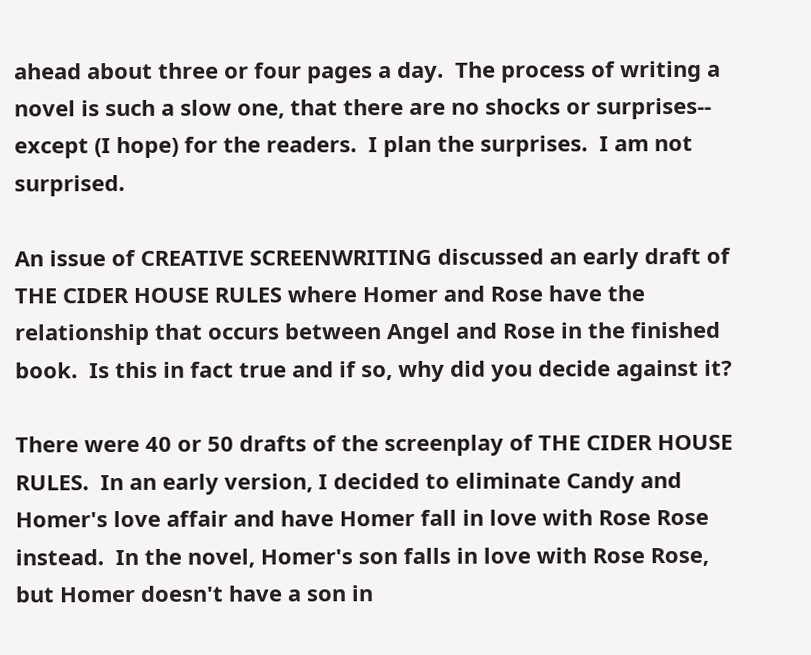ahead about three or four pages a day.  The process of writing a novel is such a slow one, that there are no shocks or surprises-- except (I hope) for the readers.  I plan the surprises.  I am not surprised.

An issue of CREATIVE SCREENWRITING discussed an early draft of THE CIDER HOUSE RULES where Homer and Rose have the relationship that occurs between Angel and Rose in the finished book.  Is this in fact true and if so, why did you decide against it?

There were 40 or 50 drafts of the screenplay of THE CIDER HOUSE RULES.  In an early version, I decided to eliminate Candy and Homer's love affair and have Homer fall in love with Rose Rose instead.  In the novel, Homer's son falls in love with Rose Rose, but Homer doesn't have a son in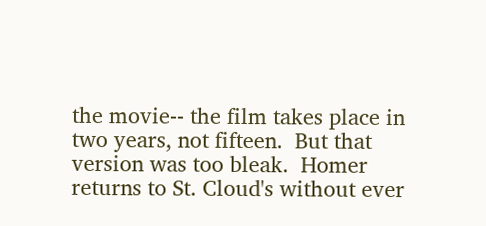the movie-- the film takes place in two years, not fifteen.  But that version was too bleak.  Homer returns to St. Cloud's without ever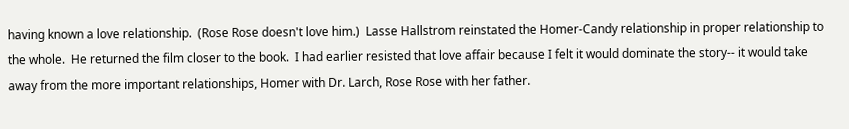having known a love relationship.  (Rose Rose doesn't love him.)  Lasse Hallstrom reinstated the Homer-Candy relationship in proper relationship to the whole.  He returned the film closer to the book.  I had earlier resisted that love affair because I felt it would dominate the story-- it would take away from the more important relationships, Homer with Dr. Larch, Rose Rose with her father.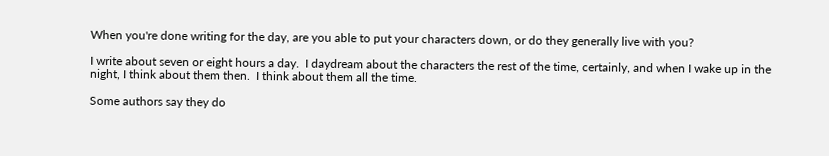When you're done writing for the day, are you able to put your characters down, or do they generally live with you?

I write about seven or eight hours a day.  I daydream about the characters the rest of the time, certainly, and when I wake up in the night, I think about them then.  I think about them all the time.

Some authors say they do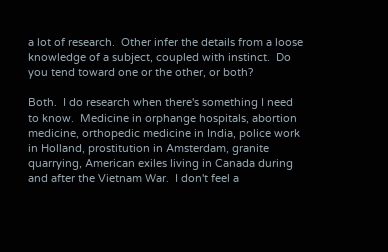a lot of research.  Other infer the details from a loose knowledge of a subject, coupled with instinct.  Do you tend toward one or the other, or both?

Both.  I do research when there's something I need to know.  Medicine in orphange hospitals, abortion medicine, orthopedic medicine in India, police work in Holland, prostitution in Amsterdam, granite quarrying, American exiles living in Canada during and after the Vietnam War.  I don't feel a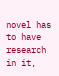novel has to have research in it,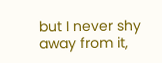but I never shy away from it,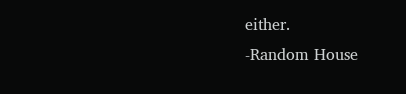either.
-Random House